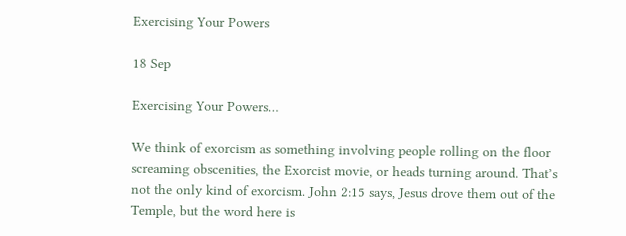Exercising Your Powers

18 Sep

Exercising Your Powers…

We think of exorcism as something involving people rolling on the floor screaming obscenities, the Exorcist movie, or heads turning around. That’s not the only kind of exorcism. John 2:15 says, Jesus drove them out of the Temple, but the word here is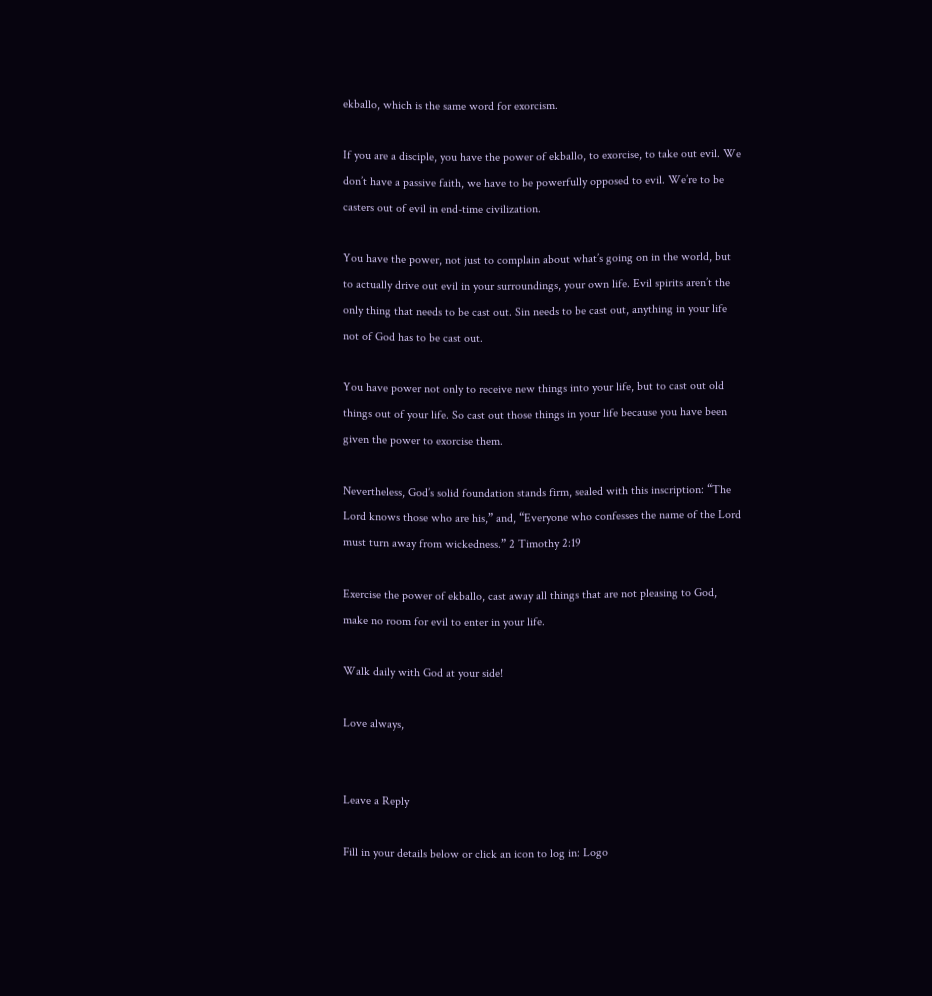ekballo, which is the same word for exorcism.

If you are a disciple, you have the power of ekballo, to exorcise, to take out evil. We don’t have a passive faith, we have to be powerfully opposed to evil. We’re to be casters out of evil in end-time civilization.

You have the power, not just to complain about what’s going on in the world, but to actually drive out evil in your surroundings, your own life. Evil spirits aren’t the only thing that needs to be cast out. Sin needs to be cast out, anything in your life not of God has to be cast out.

You have power not only to receive new things into your life, but to cast out old things out of your life. So cast out those things in your life because you have been given the power to exorcise them.

Nevertheless, God’s solid foundation stands firm, sealed with this inscription: “The Lord knows those who are his,” and, “Everyone who confesses the name of the Lord must turn away from wickedness.” 2 Timothy 2:19

Exercise the power of ekballo, cast away all things that are not pleasing to God, make no room for evil to enter in your life.

Walk daily with God at your side!

Love always,


Leave a Reply

Fill in your details below or click an icon to log in: Logo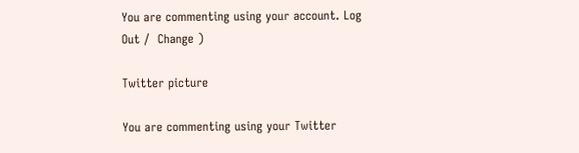You are commenting using your account. Log Out /  Change )

Twitter picture

You are commenting using your Twitter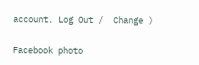account. Log Out /  Change )

Facebook photo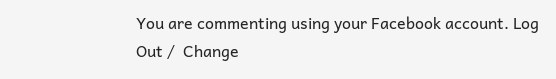You are commenting using your Facebook account. Log Out /  Change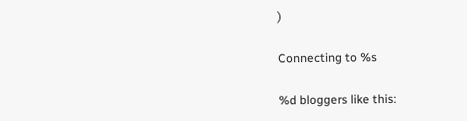)

Connecting to %s

%d bloggers like this: